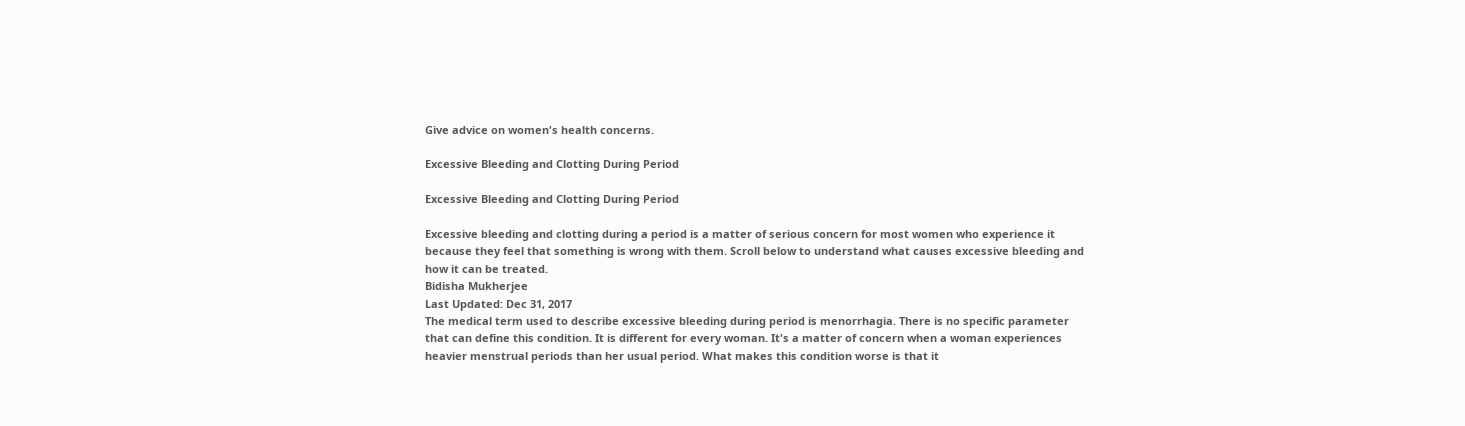Give advice on women's health concerns.

Excessive Bleeding and Clotting During Period

Excessive Bleeding and Clotting During Period

Excessive bleeding and clotting during a period is a matter of serious concern for most women who experience it because they feel that something is wrong with them. Scroll below to understand what causes excessive bleeding and how it can be treated.
Bidisha Mukherjee
Last Updated: Dec 31, 2017
The medical term used to describe excessive bleeding during period is menorrhagia. There is no specific parameter that can define this condition. It is different for every woman. It's a matter of concern when a woman experiences heavier menstrual periods than her usual period. What makes this condition worse is that it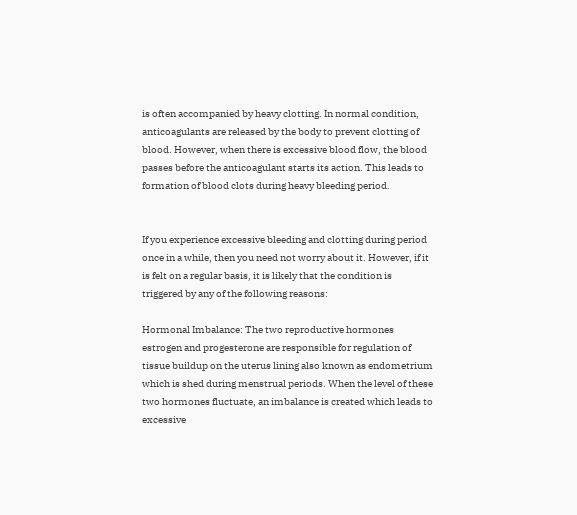is often accompanied by heavy clotting. In normal condition, anticoagulants are released by the body to prevent clotting of blood. However, when there is excessive blood flow, the blood passes before the anticoagulant starts its action. This leads to formation of blood clots during heavy bleeding period.


If you experience excessive bleeding and clotting during period once in a while, then you need not worry about it. However, if it is felt on a regular basis, it is likely that the condition is triggered by any of the following reasons:

Hormonal Imbalance: The two reproductive hormones estrogen and progesterone are responsible for regulation of tissue buildup on the uterus lining also known as endometrium which is shed during menstrual periods. When the level of these two hormones fluctuate, an imbalance is created which leads to excessive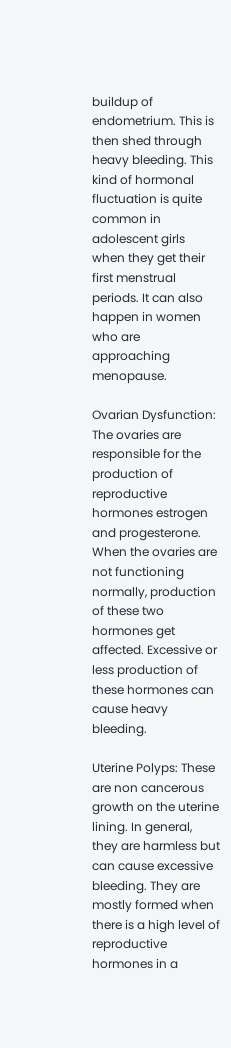buildup of endometrium. This is then shed through heavy bleeding. This kind of hormonal fluctuation is quite common in adolescent girls when they get their first menstrual periods. It can also happen in women who are approaching menopause.

Ovarian Dysfunction: The ovaries are responsible for the production of reproductive hormones estrogen and progesterone. When the ovaries are not functioning normally, production of these two hormones get affected. Excessive or less production of these hormones can cause heavy bleeding.

Uterine Polyps: These are non cancerous growth on the uterine lining. In general, they are harmless but can cause excessive bleeding. They are mostly formed when there is a high level of reproductive hormones in a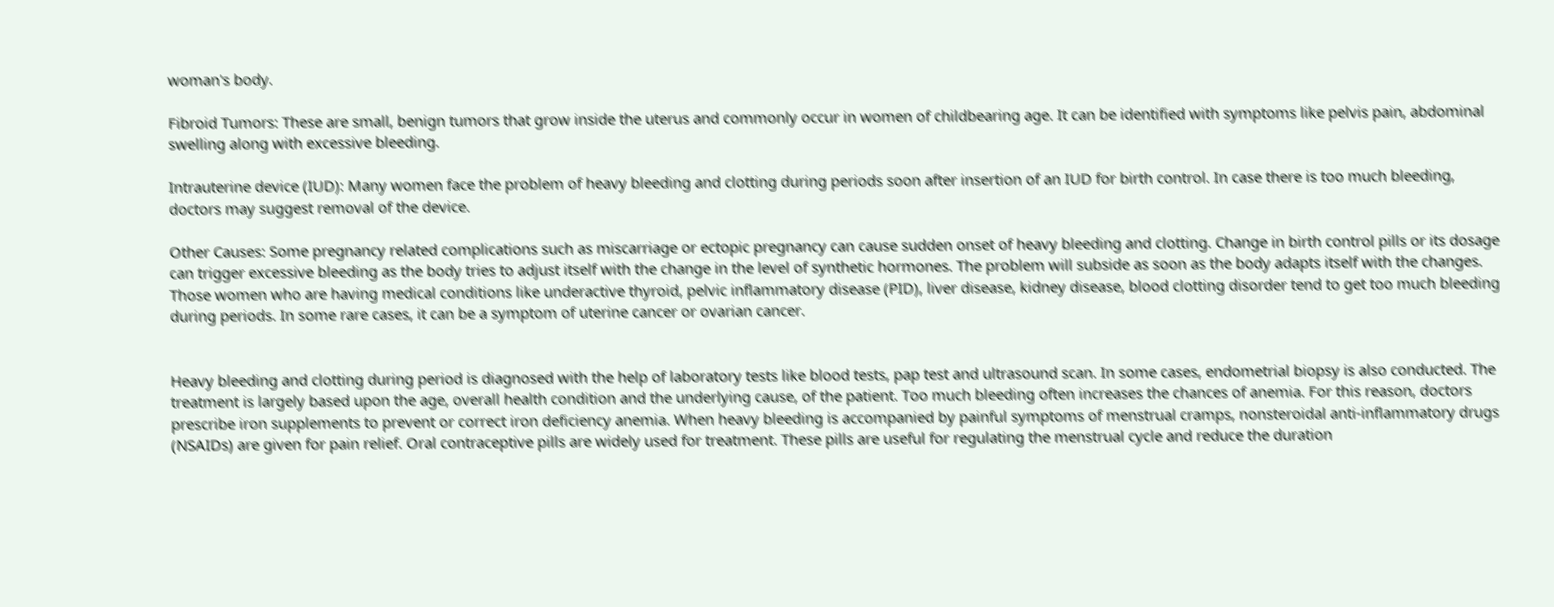woman's body.

Fibroid Tumors: These are small, benign tumors that grow inside the uterus and commonly occur in women of childbearing age. It can be identified with symptoms like pelvis pain, abdominal swelling along with excessive bleeding.

Intrauterine device (IUD): Many women face the problem of heavy bleeding and clotting during periods soon after insertion of an IUD for birth control. In case there is too much bleeding, doctors may suggest removal of the device.

Other Causes: Some pregnancy related complications such as miscarriage or ectopic pregnancy can cause sudden onset of heavy bleeding and clotting. Change in birth control pills or its dosage can trigger excessive bleeding as the body tries to adjust itself with the change in the level of synthetic hormones. The problem will subside as soon as the body adapts itself with the changes. Those women who are having medical conditions like underactive thyroid, pelvic inflammatory disease (PID), liver disease, kidney disease, blood clotting disorder tend to get too much bleeding during periods. In some rare cases, it can be a symptom of uterine cancer or ovarian cancer.


Heavy bleeding and clotting during period is diagnosed with the help of laboratory tests like blood tests, pap test and ultrasound scan. In some cases, endometrial biopsy is also conducted. The treatment is largely based upon the age, overall health condition and the underlying cause, of the patient. Too much bleeding often increases the chances of anemia. For this reason, doctors prescribe iron supplements to prevent or correct iron deficiency anemia. When heavy bleeding is accompanied by painful symptoms of menstrual cramps, nonsteroidal anti-inflammatory drugs (NSAIDs) are given for pain relief. Oral contraceptive pills are widely used for treatment. These pills are useful for regulating the menstrual cycle and reduce the duration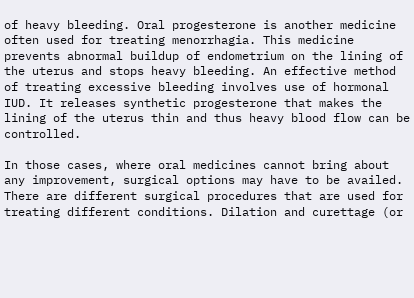of heavy bleeding. Oral progesterone is another medicine often used for treating menorrhagia. This medicine prevents abnormal buildup of endometrium on the lining of the uterus and stops heavy bleeding. An effective method of treating excessive bleeding involves use of hormonal IUD. It releases synthetic progesterone that makes the lining of the uterus thin and thus heavy blood flow can be controlled.

In those cases, where oral medicines cannot bring about any improvement, surgical options may have to be availed. There are different surgical procedures that are used for treating different conditions. Dilation and curettage (or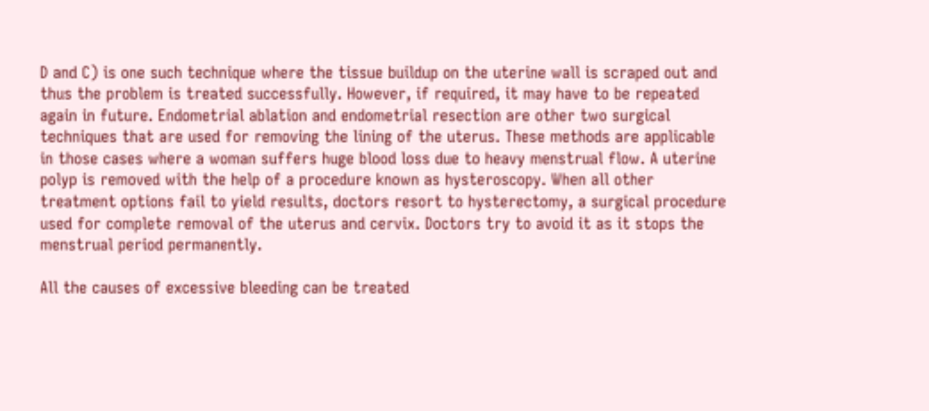D and C) is one such technique where the tissue buildup on the uterine wall is scraped out and thus the problem is treated successfully. However, if required, it may have to be repeated again in future. Endometrial ablation and endometrial resection are other two surgical techniques that are used for removing the lining of the uterus. These methods are applicable in those cases where a woman suffers huge blood loss due to heavy menstrual flow. A uterine polyp is removed with the help of a procedure known as hysteroscopy. When all other treatment options fail to yield results, doctors resort to hysterectomy, a surgical procedure used for complete removal of the uterus and cervix. Doctors try to avoid it as it stops the menstrual period permanently.

All the causes of excessive bleeding can be treated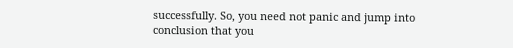successfully. So, you need not panic and jump into conclusion that you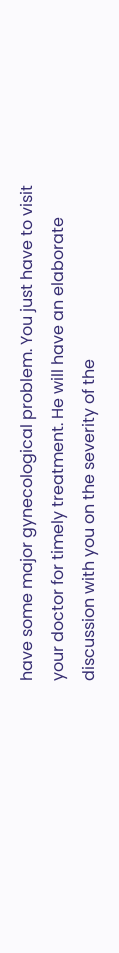have some major gynecological problem. You just have to visit your doctor for timely treatment. He will have an elaborate discussion with you on the severity of the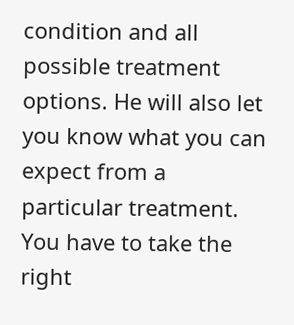condition and all possible treatment options. He will also let you know what you can expect from a particular treatment. You have to take the right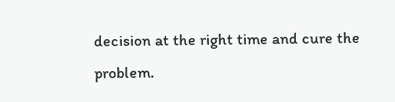decision at the right time and cure the problem.